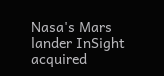Nasa's Mars lander InSight acquired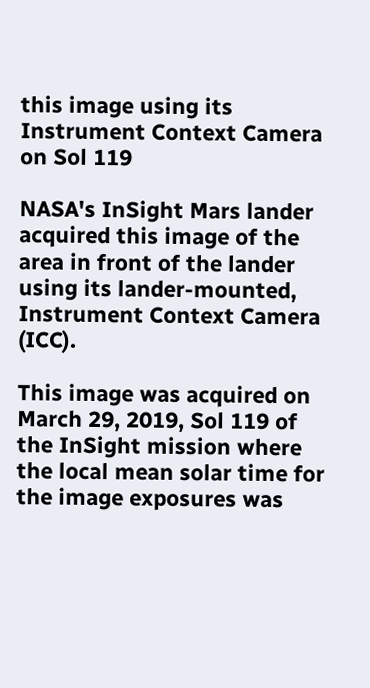this image using its Instrument Context Camera on Sol 119

NASA's InSight Mars lander acquired this image of the area in front of the lander using its lander-mounted, Instrument Context Camera (ICC).

This image was acquired on March 29, 2019, Sol 119 of the InSight mission where the local mean solar time for the image exposures was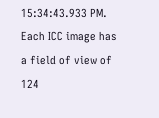15:34:43.933 PM. Each ICC image has a field of view of 124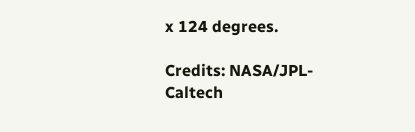x 124 degrees.

Credits: NASA/JPL-Caltech